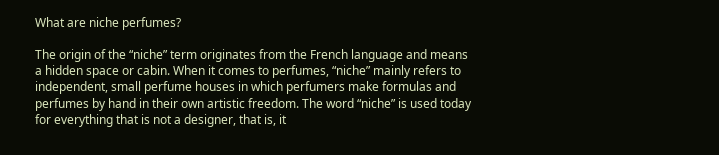What are niche perfumes?

The origin of the “niche” term originates from the French language and means a hidden space or cabin. When it comes to perfumes, “niche” mainly refers to independent, small perfume houses in which perfumers make formulas and perfumes by hand in their own artistic freedom. The word “niche” is used today for everything that is not a designer, that is, it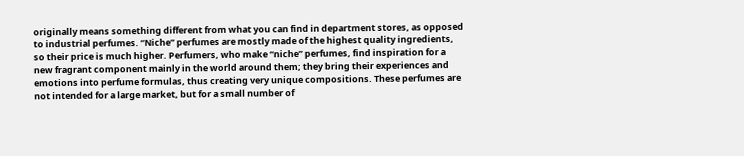originally means something different from what you can find in department stores, as opposed to industrial perfumes. “Niche” perfumes are mostly made of the highest quality ingredients, so their price is much higher. Perfumers, who make “niche” perfumes, find inspiration for a new fragrant component mainly in the world around them; they bring their experiences and emotions into perfume formulas, thus creating very unique compositions. These perfumes are not intended for a large market, but for a small number of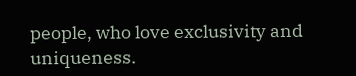people, who love exclusivity and uniqueness.